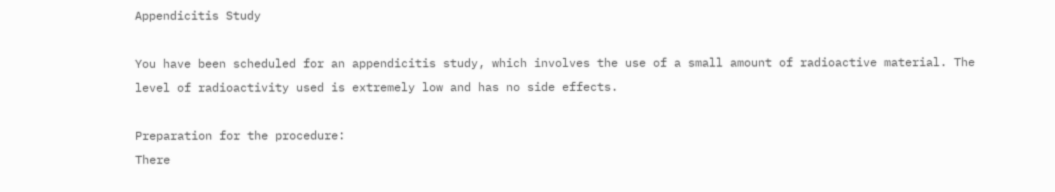Appendicitis Study

You have been scheduled for an appendicitis study, which involves the use of a small amount of radioactive material. The level of radioactivity used is extremely low and has no side effects.

Preparation for the procedure:
There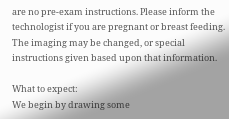are no pre-exam instructions. Please inform the technologist if you are pregnant or breast feeding. The imaging may be changed, or special instructions given based upon that information.

What to expect:
We begin by drawing some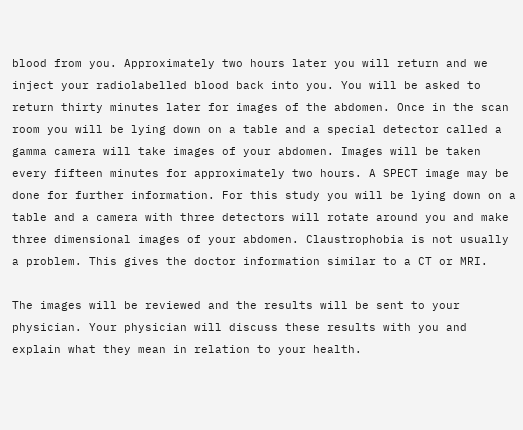blood from you. Approximately two hours later you will return and we inject your radiolabelled blood back into you. You will be asked to return thirty minutes later for images of the abdomen. Once in the scan room you will be lying down on a table and a special detector called a gamma camera will take images of your abdomen. Images will be taken every fifteen minutes for approximately two hours. A SPECT image may be done for further information. For this study you will be lying down on a table and a camera with three detectors will rotate around you and make three dimensional images of your abdomen. Claustrophobia is not usually a problem. This gives the doctor information similar to a CT or MRI.

The images will be reviewed and the results will be sent to your physician. Your physician will discuss these results with you and explain what they mean in relation to your health.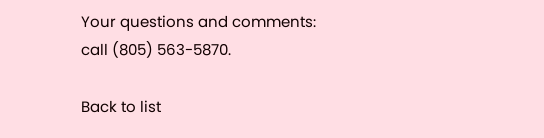Your questions and comments:
call (805) 563-5870.

Back to list